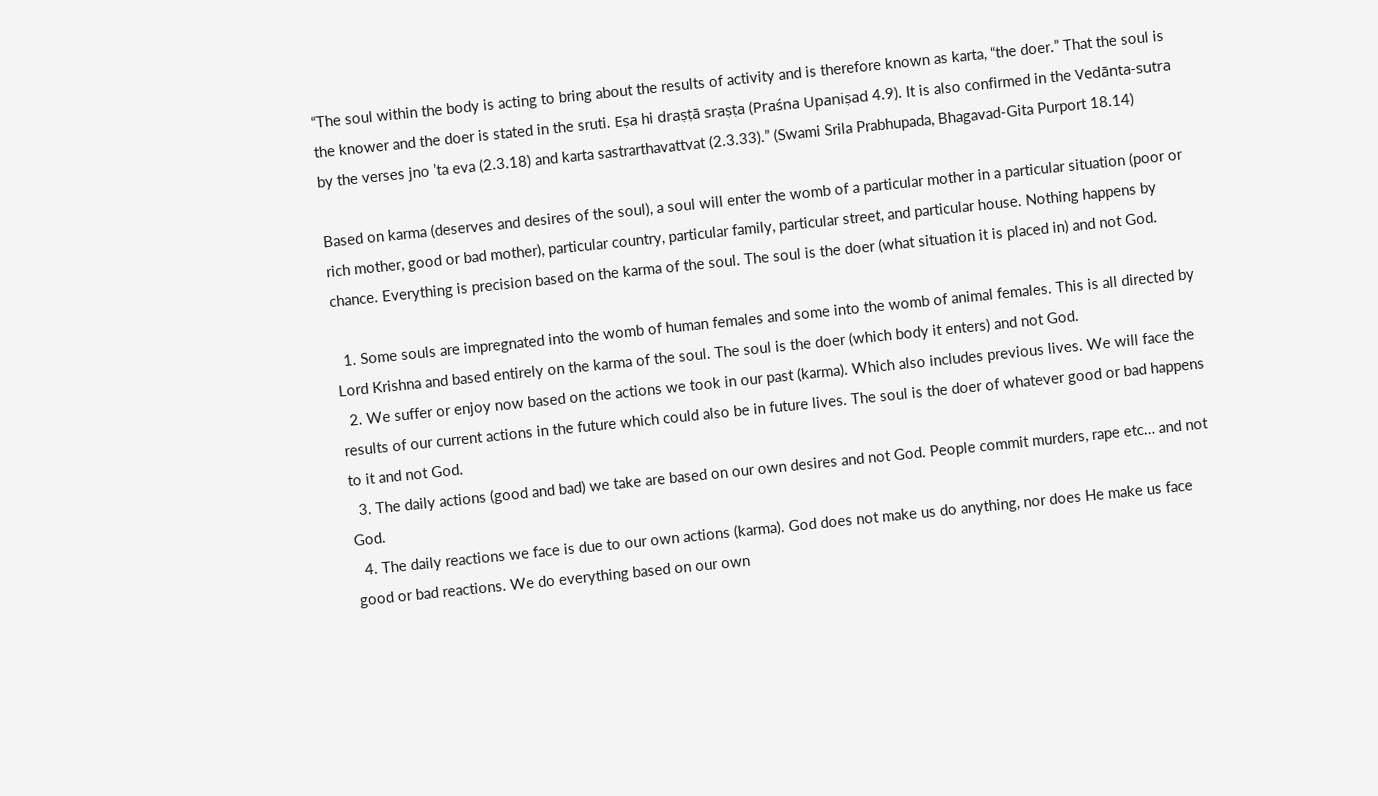“The soul within the body is acting to bring about the results of activity and is therefore known as karta, “the doer.” That the soul is the knower and the doer is stated in the sruti. Eṣa hi draṣṭā sraṣṭa (Praśna Upaniṣad 4.9). It is also confirmed in the Vedānta-sutra by the verses jno ’ta eva (2.3.18) and karta sastrarthavattvat (2.3.33).” (Swami Srila Prabhupada, Bhagavad-Gita Purport 18.14)

Based on karma (deserves and desires of the soul), a soul will enter the womb of a particular mother in a particular situation (poor or rich mother, good or bad mother), particular country, particular family, particular street, and particular house. Nothing happens by chance. Everything is precision based on the karma of the soul. The soul is the doer (what situation it is placed in) and not God.

  1. Some souls are impregnated into the womb of human females and some into the womb of animal females. This is all directed by Lord Krishna and based entirely on the karma of the soul. The soul is the doer (which body it enters) and not God.
  2. We suffer or enjoy now based on the actions we took in our past (karma). Which also includes previous lives. We will face the results of our current actions in the future which could also be in future lives. The soul is the doer of whatever good or bad happens to it and not God.
  3. The daily actions (good and bad) we take are based on our own desires and not God. People commit murders, rape etc… and not God.
  4. The daily reactions we face is due to our own actions (karma). God does not make us do anything, nor does He make us face good or bad reactions. We do everything based on our own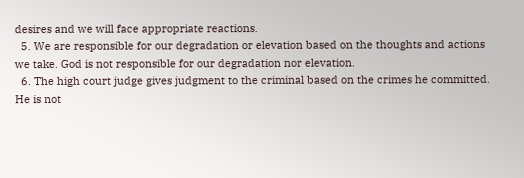desires and we will face appropriate reactions.
  5. We are responsible for our degradation or elevation based on the thoughts and actions we take. God is not responsible for our degradation nor elevation.
  6. The high court judge gives judgment to the criminal based on the crimes he committed. He is not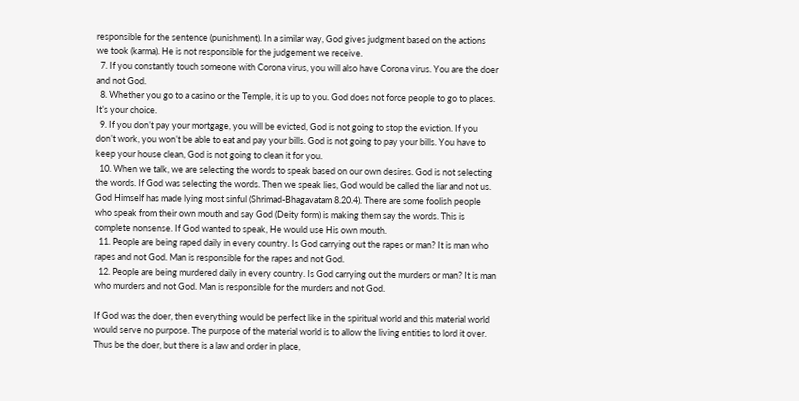responsible for the sentence (punishment). In a similar way, God gives judgment based on the actions we took (karma). He is not responsible for the judgement we receive.
  7. If you constantly touch someone with Corona virus, you will also have Corona virus. You are the doer and not God.
  8. Whether you go to a casino or the Temple, it is up to you. God does not force people to go to places. It’s your choice.
  9. If you don’t pay your mortgage, you will be evicted, God is not going to stop the eviction. If you don’t work, you won’t be able to eat and pay your bills. God is not going to pay your bills. You have to keep your house clean, God is not going to clean it for you.
  10. When we talk, we are selecting the words to speak based on our own desires. God is not selecting the words. If God was selecting the words. Then we speak lies, God would be called the liar and not us. God Himself has made lying most sinful (Shrimad-Bhagavatam 8.20.4). There are some foolish people who speak from their own mouth and say God (Deity form) is making them say the words. This is complete nonsense. If God wanted to speak, He would use His own mouth.
  11. People are being raped daily in every country. Is God carrying out the rapes or man? It is man who rapes and not God. Man is responsible for the rapes and not God.
  12. People are being murdered daily in every country. Is God carrying out the murders or man? It is man who murders and not God. Man is responsible for the murders and not God.

If God was the doer, then everything would be perfect like in the spiritual world and this material world would serve no purpose. The purpose of the material world is to allow the living entities to lord it over. Thus be the doer, but there is a law and order in place,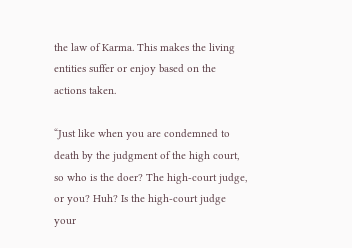the law of Karma. This makes the living entities suffer or enjoy based on the actions taken.

“Just like when you are condemned to death by the judgment of the high court, so who is the doer? The high-court judge, or you? Huh? Is the high-court judge your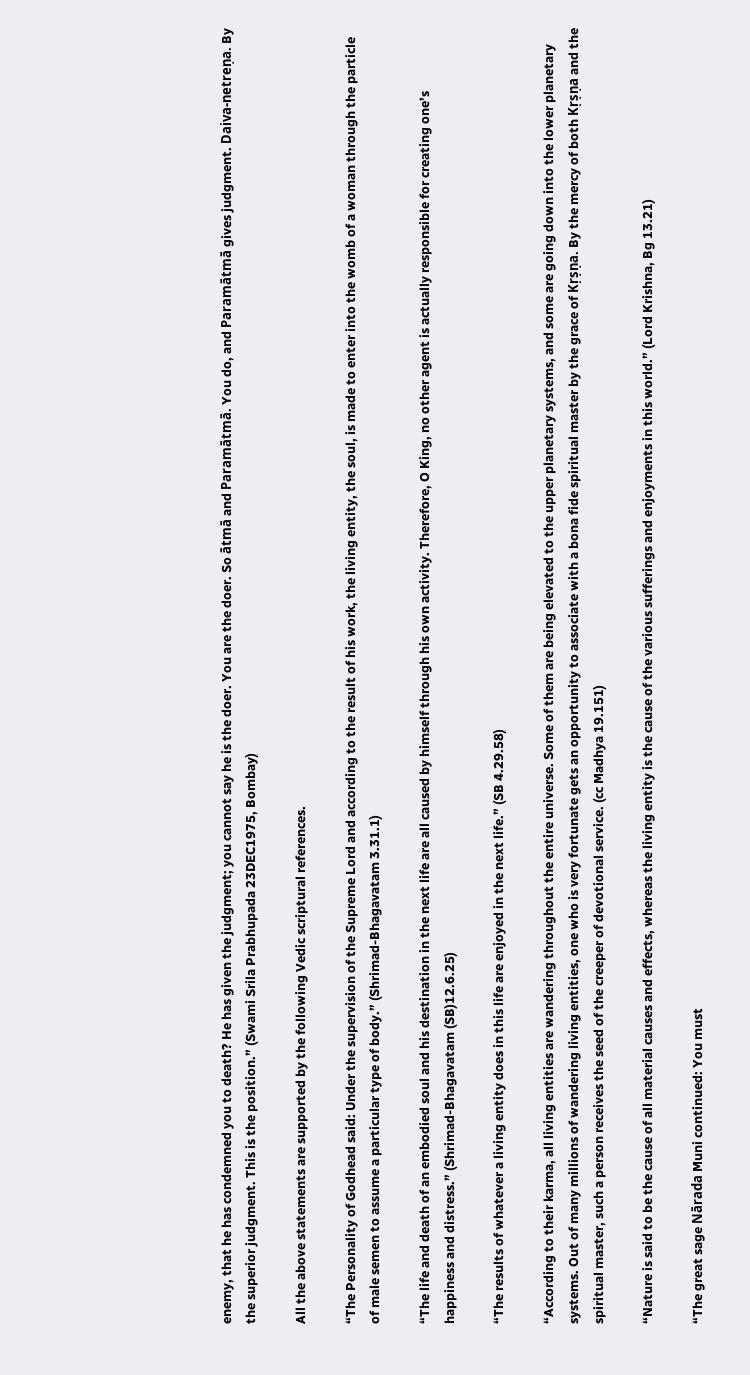enemy, that he has condemned you to death? He has given the judgment; you cannot say he is the doer. You are the doer. So ātmā and Paramātmā. You do, and Paramātmā gives judgment. Daiva-netreṇa. By the superior judgment. This is the position.” (Swami Srila Prabhupada 23DEC1975, Bombay)

All the above statements are supported by the following Vedic scriptural references.

“The Personality of Godhead said: Under the supervision of the Supreme Lord and according to the result of his work, the living entity, the soul, is made to enter into the womb of a woman through the particle of male semen to assume a particular type of body.” (Shrimad-Bhagavatam 3.31.1)

“The life and death of an embodied soul and his destination in the next life are all caused by himself through his own activity. Therefore, O King, no other agent is actually responsible for creating one’s happiness and distress.” (Shrimad-Bhagavatam (SB)12.6.25)

“The results of whatever a living entity does in this life are enjoyed in the next life.” (SB 4.29.58)

“According to their karma, all living entities are wandering throughout the entire universe. Some of them are being elevated to the upper planetary systems, and some are going down into the lower planetary systems. Out of many millions of wandering living entities, one who is very fortunate gets an opportunity to associate with a bona fide spiritual master by the grace of Kṛṣṇa. By the mercy of both Kṛṣṇa and the spiritual master, such a person receives the seed of the creeper of devotional service. (cc Madhya 19.151)

“Nature is said to be the cause of all material causes and effects, whereas the living entity is the cause of the various sufferings and enjoyments in this world.” (Lord Krishna, Bg 13.21)

“The great sage Nārada Muni continued: You must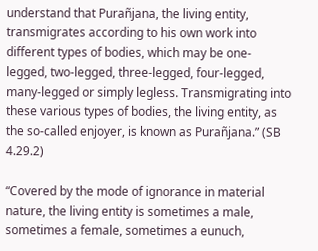understand that Purañjana, the living entity, transmigrates according to his own work into different types of bodies, which may be one-legged, two-legged, three-legged, four-legged, many-legged or simply legless. Transmigrating into these various types of bodies, the living entity, as the so-called enjoyer, is known as Purañjana.” (SB 4.29.2)

“Covered by the mode of ignorance in material nature, the living entity is sometimes a male, sometimes a female, sometimes a eunuch,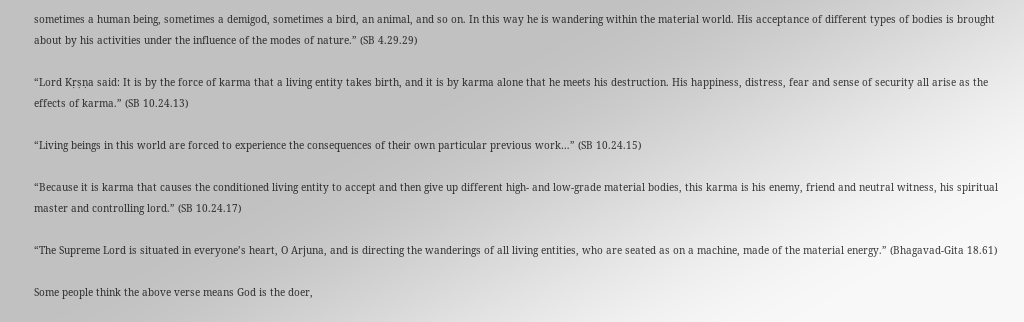sometimes a human being, sometimes a demigod, sometimes a bird, an animal, and so on. In this way he is wandering within the material world. His acceptance of different types of bodies is brought about by his activities under the influence of the modes of nature.” (SB 4.29.29)

“Lord Kṛṣṇa said: It is by the force of karma that a living entity takes birth, and it is by karma alone that he meets his destruction. His happiness, distress, fear and sense of security all arise as the effects of karma.” (SB 10.24.13)

“Living beings in this world are forced to experience the consequences of their own particular previous work…” (SB 10.24.15)

“Because it is karma that causes the conditioned living entity to accept and then give up different high- and low-grade material bodies, this karma is his enemy, friend and neutral witness, his spiritual master and controlling lord.” (SB 10.24.17)

“The Supreme Lord is situated in everyone’s heart, O Arjuna, and is directing the wanderings of all living entities, who are seated as on a machine, made of the material energy.” (Bhagavad-Gita 18.61)

Some people think the above verse means God is the doer,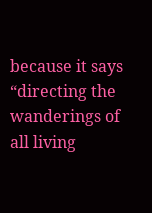because it says “directing the wanderings of all living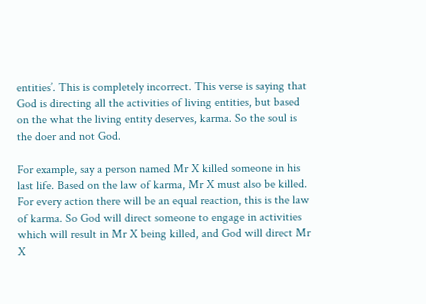entities’. This is completely incorrect. This verse is saying that God is directing all the activities of living entities, but based on the what the living entity deserves, karma. So the soul is the doer and not God.

For example, say a person named Mr X killed someone in his last life. Based on the law of karma, Mr X must also be killed. For every action there will be an equal reaction, this is the law of karma. So God will direct someone to engage in activities which will result in Mr X being killed, and God will direct Mr X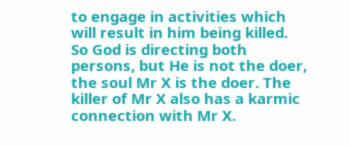to engage in activities which will result in him being killed. So God is directing both persons, but He is not the doer, the soul Mr X is the doer. The killer of Mr X also has a karmic connection with Mr X.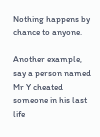Nothing happens by chance to anyone.

Another example, say a person named Mr Y cheated someone in his last life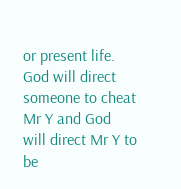or present life. God will direct someone to cheat Mr Y and God will direct Mr Y to be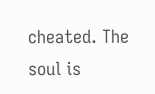cheated. The soul is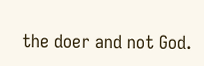the doer and not God.